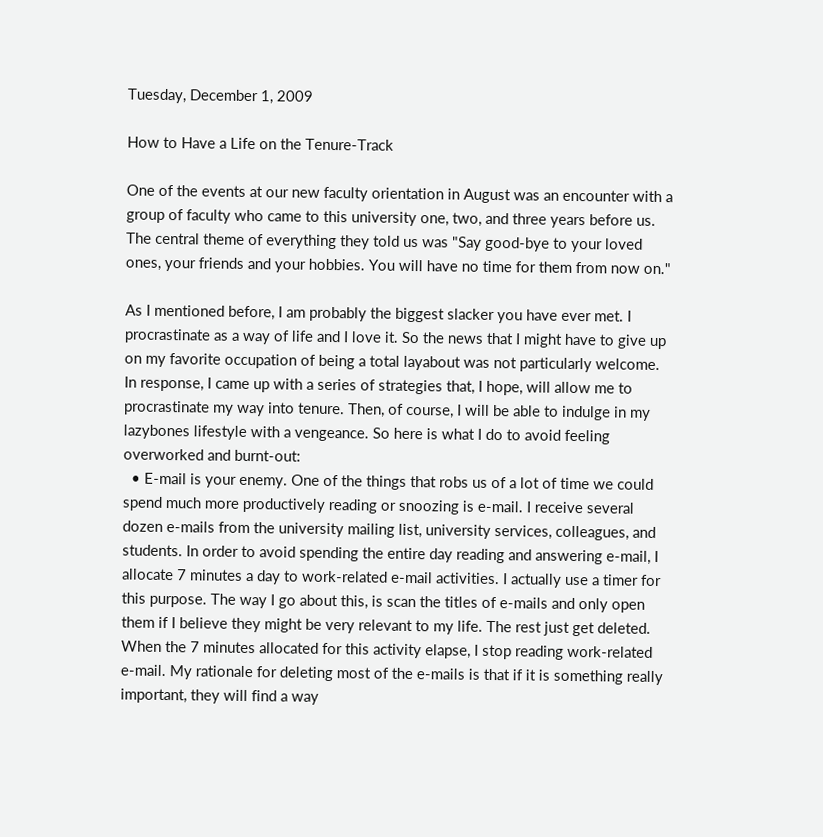Tuesday, December 1, 2009

How to Have a Life on the Tenure-Track

One of the events at our new faculty orientation in August was an encounter with a group of faculty who came to this university one, two, and three years before us. The central theme of everything they told us was "Say good-bye to your loved ones, your friends and your hobbies. You will have no time for them from now on."

As I mentioned before, I am probably the biggest slacker you have ever met. I procrastinate as a way of life and I love it. So the news that I might have to give up on my favorite occupation of being a total layabout was not particularly welcome. In response, I came up with a series of strategies that, I hope, will allow me to procrastinate my way into tenure. Then, of course, I will be able to indulge in my lazybones lifestyle with a vengeance. So here is what I do to avoid feeling overworked and burnt-out:
  • E-mail is your enemy. One of the things that robs us of a lot of time we could spend much more productively reading or snoozing is e-mail. I receive several dozen e-mails from the university mailing list, university services, colleagues, and students. In order to avoid spending the entire day reading and answering e-mail, I allocate 7 minutes a day to work-related e-mail activities. I actually use a timer for this purpose. The way I go about this, is scan the titles of e-mails and only open them if I believe they might be very relevant to my life. The rest just get deleted. When the 7 minutes allocated for this activity elapse, I stop reading work-related e-mail. My rationale for deleting most of the e-mails is that if it is something really important, they will find a way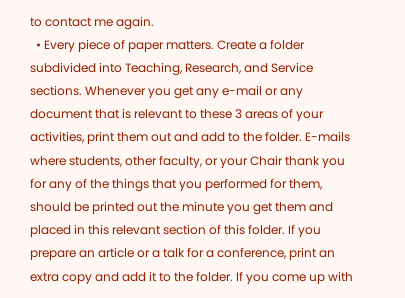to contact me again.
  • Every piece of paper matters. Create a folder subdivided into Teaching, Research, and Service sections. Whenever you get any e-mail or any document that is relevant to these 3 areas of your activities, print them out and add to the folder. E-mails where students, other faculty, or your Chair thank you for any of the things that you performed for them, should be printed out the minute you get them and placed in this relevant section of this folder. If you prepare an article or a talk for a conference, print an extra copy and add it to the folder. If you come up with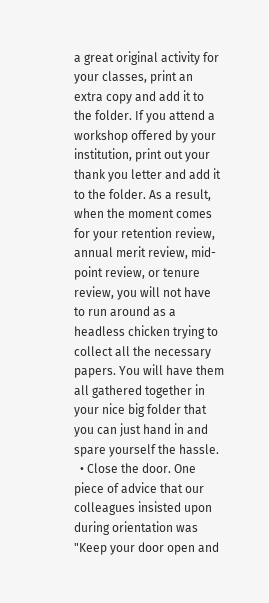a great original activity for your classes, print an extra copy and add it to the folder. If you attend a workshop offered by your institution, print out your thank you letter and add it to the folder. As a result, when the moment comes for your retention review, annual merit review, mid-point review, or tenure review, you will not have to run around as a headless chicken trying to collect all the necessary papers. You will have them all gathered together in your nice big folder that you can just hand in and spare yourself the hassle.
  • Close the door. One piece of advice that our colleagues insisted upon during orientation was "Keep your door open and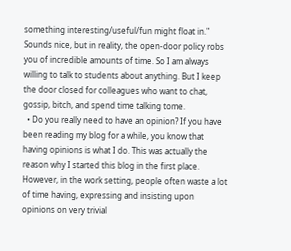something interesting/useful/fun might float in." Sounds nice, but in reality, the open-door policy robs you of incredible amounts of time. So I am always willing to talk to students about anything. But I keep the door closed for colleagues who want to chat, gossip, bitch, and spend time talking tome.
  • Do you really need to have an opinion? If you have been reading my blog for a while, you know that having opinions is what I do. This was actually the reason why I started this blog in the first place. However, in the work setting, people often waste a lot of time having, expressing and insisting upon opinions on very trivial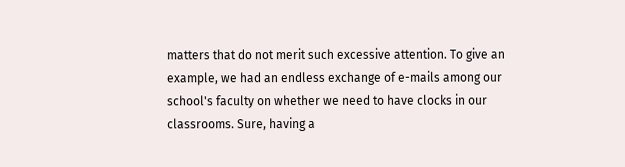matters that do not merit such excessive attention. To give an example, we had an endless exchange of e-mails among our school's faculty on whether we need to have clocks in our classrooms. Sure, having a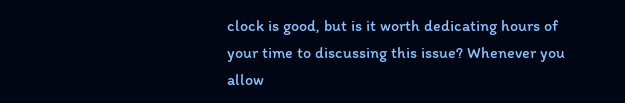clock is good, but is it worth dedicating hours of your time to discussing this issue? Whenever you allow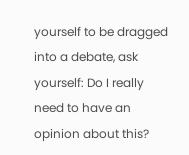yourself to be dragged into a debate, ask yourself: Do I really need to have an opinion about this?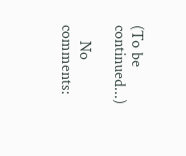(To be continued...)

    No comments: